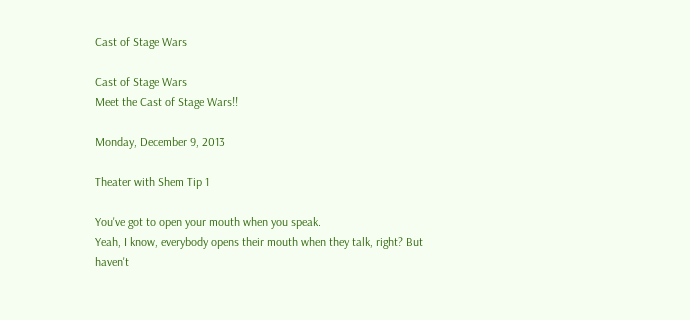Cast of Stage Wars

Cast of Stage Wars
Meet the Cast of Stage Wars!!

Monday, December 9, 2013

Theater with Shem Tip 1

You've got to open your mouth when you speak.
Yeah, I know, everybody opens their mouth when they talk, right? But haven't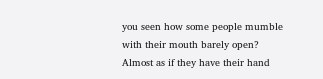you seen how some people mumble with their mouth barely open? Almost as if they have their hand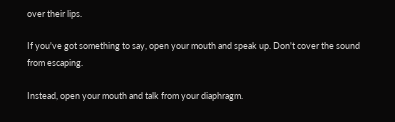over their lips.

If you've got something to say, open your mouth and speak up. Don't cover the sound from escaping.

Instead, open your mouth and talk from your diaphragm.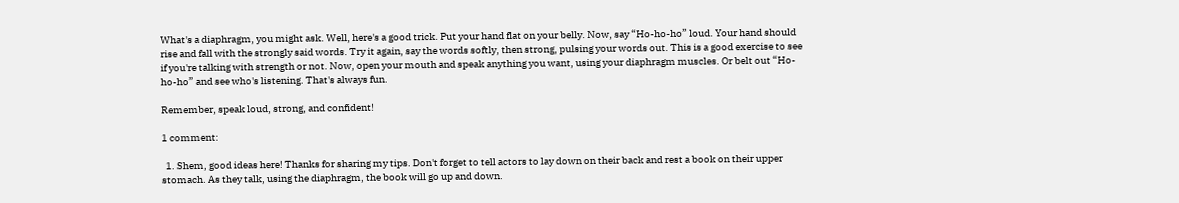What's a diaphragm, you might ask. Well, here's a good trick. Put your hand flat on your belly. Now, say “Ho-ho-ho” loud. Your hand should rise and fall with the strongly said words. Try it again, say the words softly, then strong, pulsing your words out. This is a good exercise to see if you're talking with strength or not. Now, open your mouth and speak anything you want, using your diaphragm muscles. Or belt out “Ho-ho-ho” and see who's listening. That's always fun.

Remember, speak loud, strong, and confident!

1 comment:

  1. Shem, good ideas here! Thanks for sharing my tips. Don't forget to tell actors to lay down on their back and rest a book on their upper stomach. As they talk, using the diaphragm, the book will go up and down.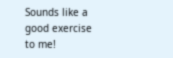Sounds like a good exercise to me!